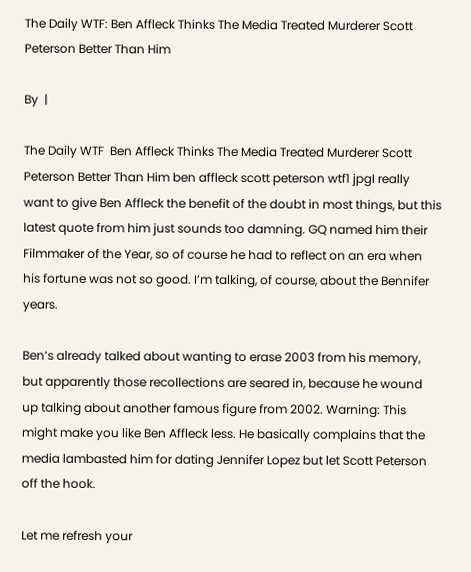The Daily WTF: Ben Affleck Thinks The Media Treated Murderer Scott Peterson Better Than Him

By  |

The Daily WTF  Ben Affleck Thinks The Media Treated Murderer Scott Peterson Better Than Him ben affleck scott peterson wtf1 jpgI really want to give Ben Affleck the benefit of the doubt in most things, but this latest quote from him just sounds too damning. GQ named him their Filmmaker of the Year, so of course he had to reflect on an era when his fortune was not so good. I’m talking, of course, about the Bennifer years.

Ben’s already talked about wanting to erase 2003 from his memory, but apparently those recollections are seared in, because he wound up talking about another famous figure from 2002. Warning: This might make you like Ben Affleck less. He basically complains that the media lambasted him for dating Jennifer Lopez but let Scott Peterson off the hook.

Let me refresh your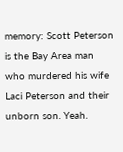memory: Scott Peterson is the Bay Area man who murdered his wife Laci Peterson and their unborn son. Yeah.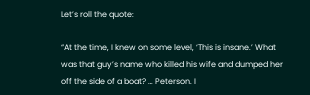Let’s roll the quote:

“At the time, I knew on some level, ‘This is insane.’ What was that guy’s name who killed his wife and dumped her off the side of a boat? … Peterson. I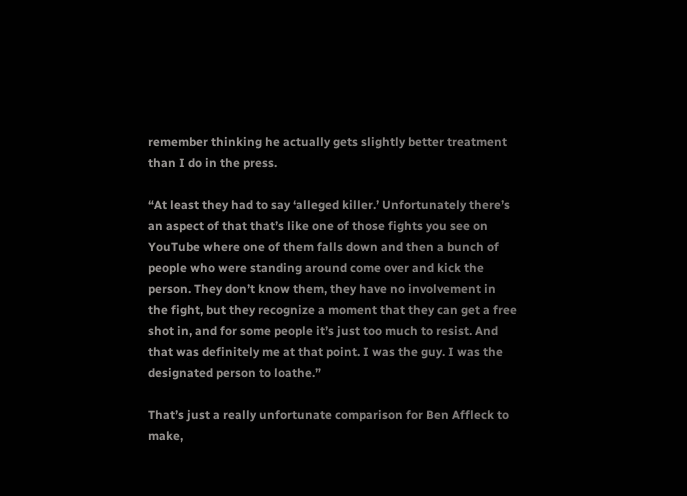remember thinking he actually gets slightly better treatment than I do in the press.

“At least they had to say ‘alleged killer.’ Unfortunately there’s an aspect of that that’s like one of those fights you see on YouTube where one of them falls down and then a bunch of people who were standing around come over and kick the person. They don’t know them, they have no involvement in the fight, but they recognize a moment that they can get a free shot in, and for some people it’s just too much to resist. And that was definitely me at that point. I was the guy. I was the designated person to loathe.”

That’s just a really unfortunate comparison for Ben Affleck to make,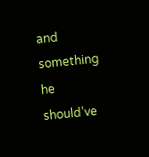and something he should’ve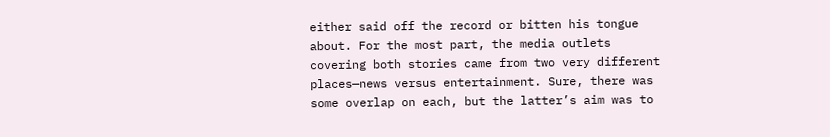either said off the record or bitten his tongue about. For the most part, the media outlets covering both stories came from two very different places—news versus entertainment. Sure, there was some overlap on each, but the latter’s aim was to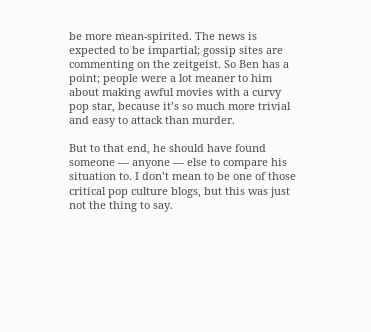be more mean-spirited. The news is expected to be impartial; gossip sites are commenting on the zeitgeist. So Ben has a point; people were a lot meaner to him about making awful movies with a curvy pop star, because it’s so much more trivial and easy to attack than murder.

But to that end, he should have found someone — anyone — else to compare his situation to. I don’t mean to be one of those critical pop culture blogs, but this was just not the thing to say.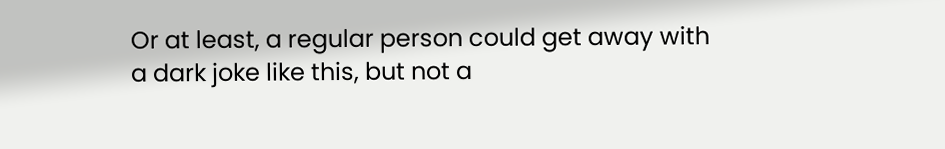Or at least, a regular person could get away with a dark joke like this, but not a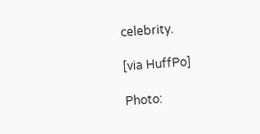celebrity.

[via HuffPo]

Photo: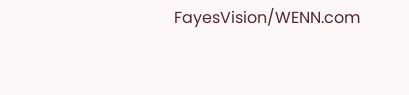FayesVision/WENN.com